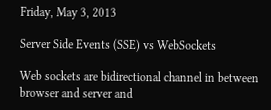Friday, May 3, 2013

Server Side Events (SSE) vs WebSockets

Web sockets are bidirectional channel in between browser and server and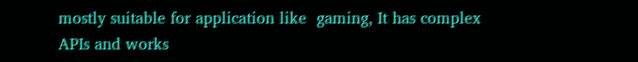mostly suitable for application like  gaming, It has complex APIs and works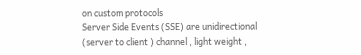on custom protocols
Server Side Events (SSE) are unidirectional (server to client ) channel , light weight ,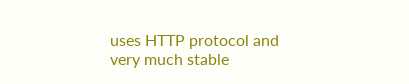uses HTTP protocol and very much stable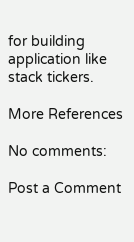for building application like stack tickers.

More References

No comments:

Post a Comment